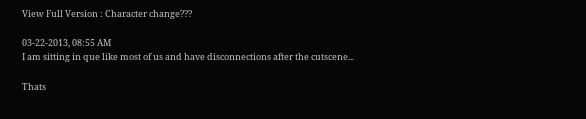View Full Version : Character change???

03-22-2013, 08:55 AM
I am sitting in que like most of us and have disconnections after the cutscene...

Thats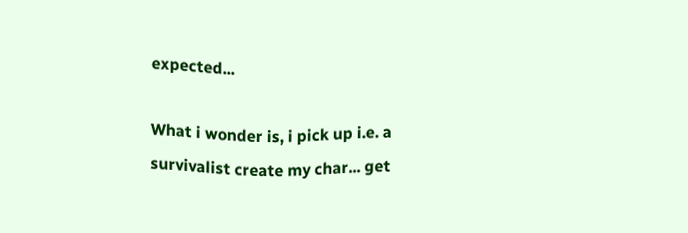expected...

What i wonder is, i pick up i.e. a survivalist create my char... get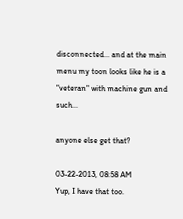disconnected... and at the main menu my toon looks like he is a "veteran" with machine gun and such...

anyone else get that?

03-22-2013, 08:58 AM
Yup, I have that too.